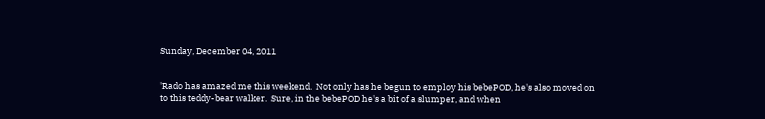Sunday, December 04, 2011


'Rado has amazed me this weekend.  Not only has he begun to employ his bebePOD, he's also moved on to this teddy-bear walker.  Sure, in the bebePOD he's a bit of a slumper, and when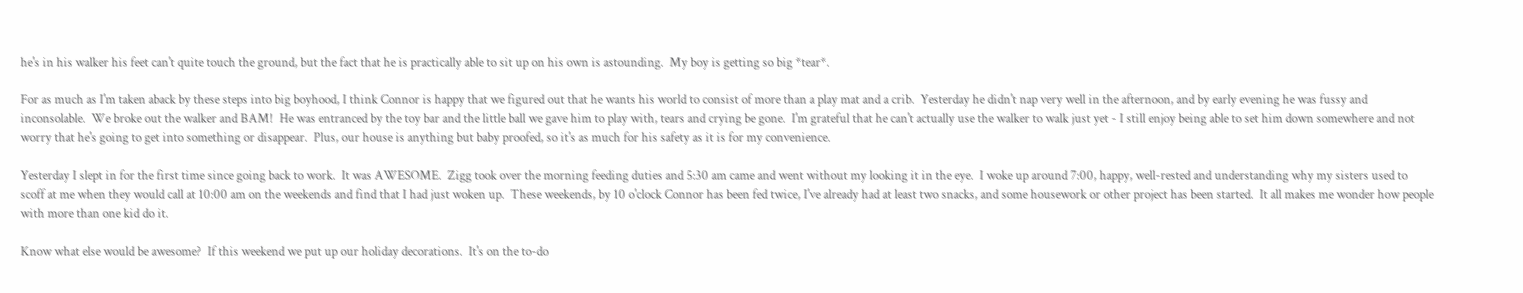he's in his walker his feet can't quite touch the ground, but the fact that he is practically able to sit up on his own is astounding.  My boy is getting so big *tear*.

For as much as I'm taken aback by these steps into big boyhood, I think Connor is happy that we figured out that he wants his world to consist of more than a play mat and a crib.  Yesterday he didn't nap very well in the afternoon, and by early evening he was fussy and inconsolable.  We broke out the walker and BAM!  He was entranced by the toy bar and the little ball we gave him to play with, tears and crying be gone.  I'm grateful that he can't actually use the walker to walk just yet - I still enjoy being able to set him down somewhere and not worry that he's going to get into something or disappear.  Plus, our house is anything but baby proofed, so it's as much for his safety as it is for my convenience.

Yesterday I slept in for the first time since going back to work.  It was AWESOME.  Zigg took over the morning feeding duties and 5:30 am came and went without my looking it in the eye.  I woke up around 7:00, happy, well-rested and understanding why my sisters used to scoff at me when they would call at 10:00 am on the weekends and find that I had just woken up.  These weekends, by 10 o'clock Connor has been fed twice, I've already had at least two snacks, and some housework or other project has been started.  It all makes me wonder how people with more than one kid do it.

Know what else would be awesome?  If this weekend we put up our holiday decorations.  It's on the to-do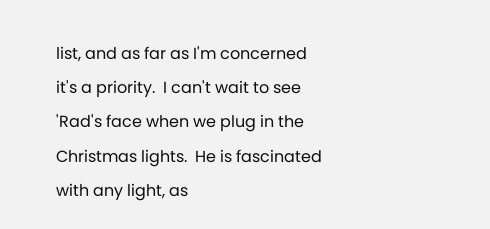list, and as far as I'm concerned it's a priority.  I can't wait to see 'Rad's face when we plug in the Christmas lights.  He is fascinated with any light, as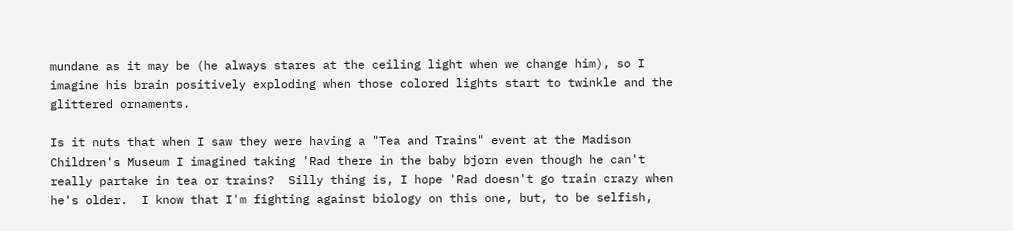mundane as it may be (he always stares at the ceiling light when we change him), so I imagine his brain positively exploding when those colored lights start to twinkle and the glittered ornaments.

Is it nuts that when I saw they were having a "Tea and Trains" event at the Madison Children's Museum I imagined taking 'Rad there in the baby bjorn even though he can't really partake in tea or trains?  Silly thing is, I hope 'Rad doesn't go train crazy when he's older.  I know that I'm fighting against biology on this one, but, to be selfish,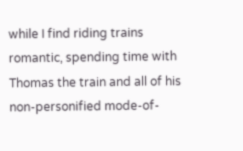while I find riding trains romantic, spending time with Thomas the train and all of his non-personified mode-of-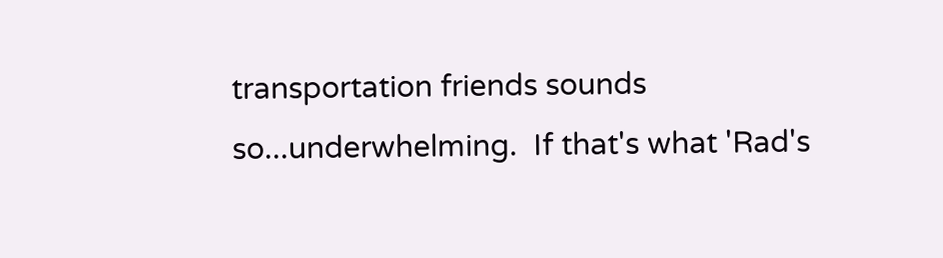transportation friends sounds so...underwhelming.  If that's what 'Rad's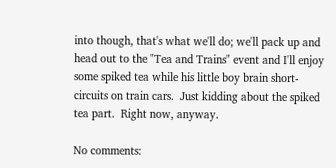into though, that's what we'll do; we'll pack up and head out to the "Tea and Trains" event and I'll enjoy some spiked tea while his little boy brain short-circuits on train cars.  Just kidding about the spiked tea part.  Right now, anyway.

No comments: